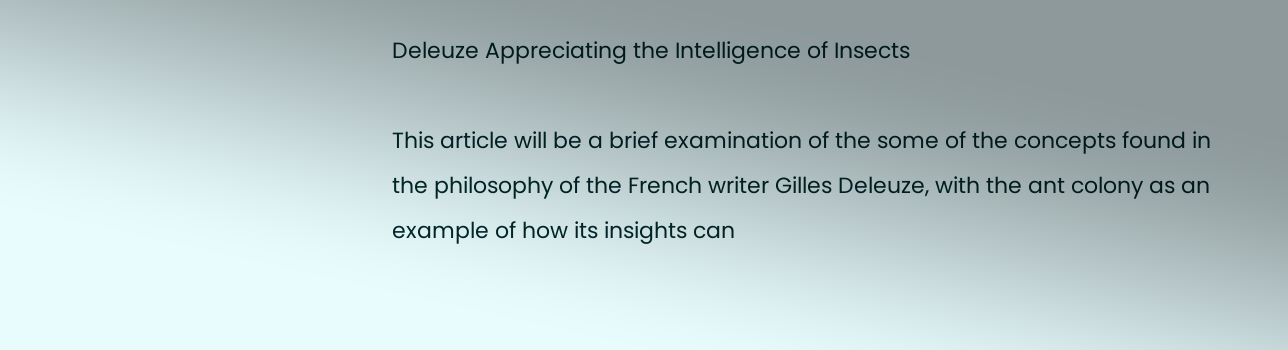Deleuze Appreciating the Intelligence of Insects

This article will be a brief examination of the some of the concepts found in the philosophy of the French writer Gilles Deleuze, with the ant colony as an example of how its insights can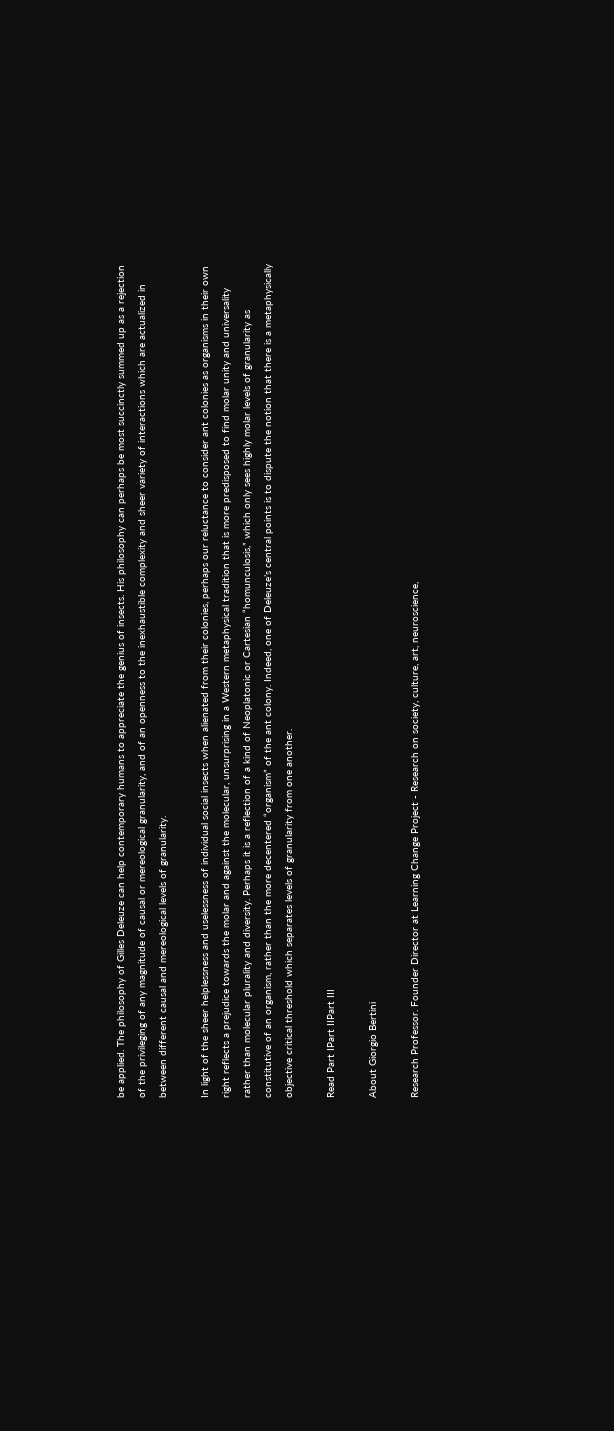be applied. The philosophy of Gilles Deleuze can help contemporary humans to appreciate the genius of insects. His philosophy can perhaps be most succinctly summed up as a rejection of the privileging of any magnitude of causal or mereological granularity, and of an openness to the inexhaustible complexity and sheer variety of interactions which are actualized in between different causal and mereological levels of granularity.

In light of the sheer helplessness and uselessness of individual social insects when alienated from their colonies, perhaps our reluctance to consider ant colonies as organisms in their own right reflects a prejudice towards the molar and against the molecular, unsurprising in a Western metaphysical tradition that is more predisposed to find molar unity and universality rather than molecular plurality and diversity. Perhaps it is a reflection of a kind of Neoplatonic or Cartesian “homunculosis,” which only sees highly molar levels of granularity as constitutive of an organism, rather than the more decentered “organism” of the ant colony. Indeed, one of Deleuze’s central points is to dispute the notion that there is a metaphysically objective critical threshold which separates levels of granularity from one another.

Read Part IPart IIPart III

About Giorgio Bertini

Research Professor. Founder Director at Learning Change Project - Research on society, culture, art, neuroscience,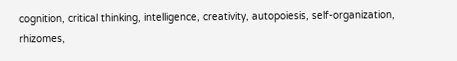cognition, critical thinking, intelligence, creativity, autopoiesis, self-organization, rhizomes,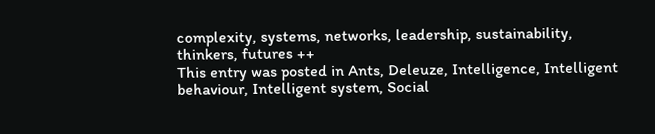complexity, systems, networks, leadership, sustainability, thinkers, futures ++
This entry was posted in Ants, Deleuze, Intelligence, Intelligent behaviour, Intelligent system, Social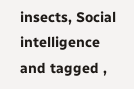insects, Social intelligence and tagged ,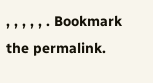, , , , , . Bookmark the permalink.